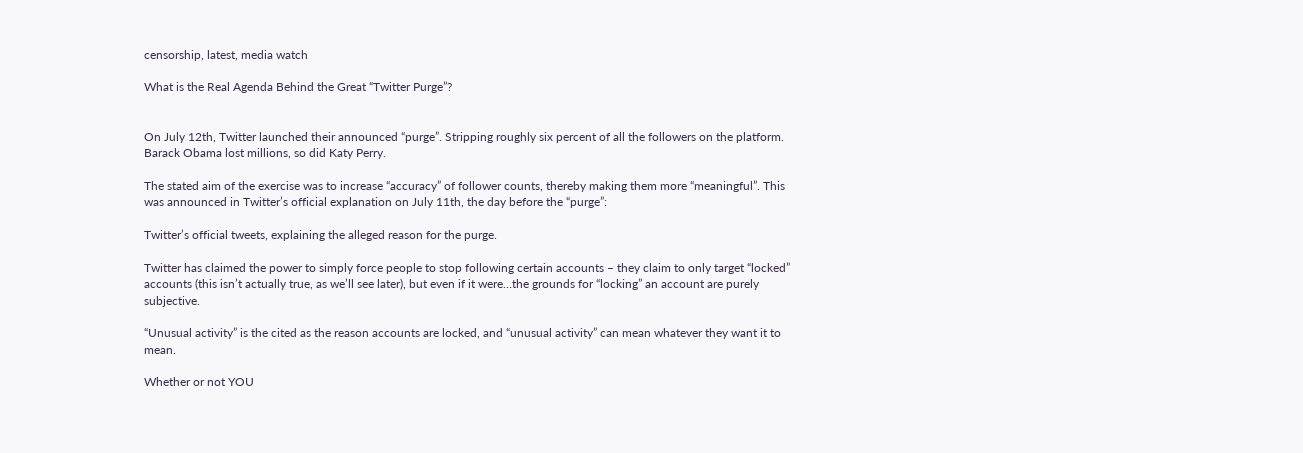censorship, latest, media watch

What is the Real Agenda Behind the Great “Twitter Purge”?


On July 12th, Twitter launched their announced “purge”. Stripping roughly six percent of all the followers on the platform. Barack Obama lost millions, so did Katy Perry.

The stated aim of the exercise was to increase “accuracy” of follower counts, thereby making them more “meaningful”. This was announced in Twitter’s official explanation on July 11th, the day before the “purge”:

Twitter’s official tweets, explaining the alleged reason for the purge.

Twitter has claimed the power to simply force people to stop following certain accounts – they claim to only target “locked” accounts (this isn’t actually true, as we’ll see later), but even if it were…the grounds for “locking” an account are purely subjective.

“Unusual activity” is the cited as the reason accounts are locked, and “unusual activity” can mean whatever they want it to mean.

Whether or not YOU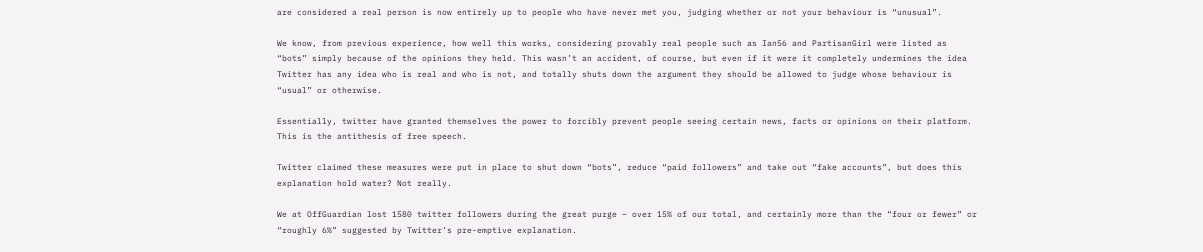are considered a real person is now entirely up to people who have never met you, judging whether or not your behaviour is “unusual”.

We know, from previous experience, how well this works, considering provably real people such as Ian56 and PartisanGirl were listed as “bots” simply because of the opinions they held. This wasn’t an accident, of course, but even if it were it completely undermines the idea Twitter has any idea who is real and who is not, and totally shuts down the argument they should be allowed to judge whose behaviour is “usual” or otherwise.

Essentially, twitter have granted themselves the power to forcibly prevent people seeing certain news, facts or opinions on their platform. This is the antithesis of free speech.

Twitter claimed these measures were put in place to shut down “bots”, reduce “paid followers” and take out “fake accounts”, but does this explanation hold water? Not really.

We at OffGuardian lost 1580 twitter followers during the great purge – over 15% of our total, and certainly more than the “four or fewer” or “roughly 6%” suggested by Twitter’s pre-emptive explanation.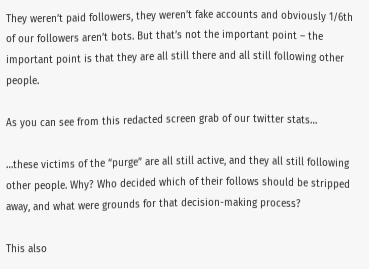They weren’t paid followers, they weren’t fake accounts and obviously 1/6th of our followers aren’t bots. But that’s not the important point – the important point is that they are all still there and all still following other people.

As you can see from this redacted screen grab of our twitter stats…

…these victims of the “purge” are all still active, and they all still following other people. Why? Who decided which of their follows should be stripped away, and what were grounds for that decision-making process?

This also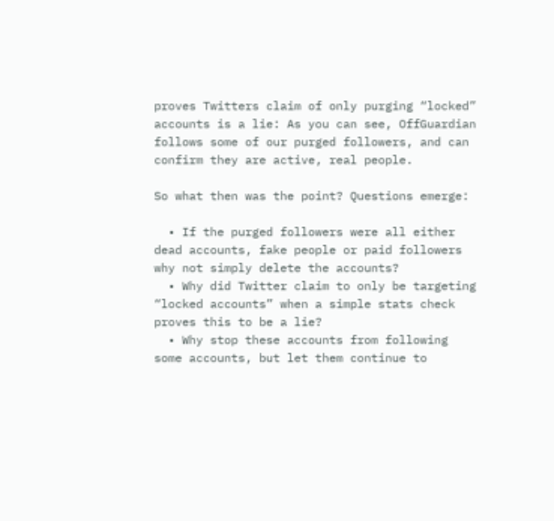proves Twitters claim of only purging “locked” accounts is a lie: As you can see, OffGuardian follows some of our purged followers, and can confirm they are active, real people.

So what then was the point? Questions emerge:

  • If the purged followers were all either dead accounts, fake people or paid followers why not simply delete the accounts?
  • Why did Twitter claim to only be targeting “locked accounts” when a simple stats check proves this to be a lie?
  • Why stop these accounts from following some accounts, but let them continue to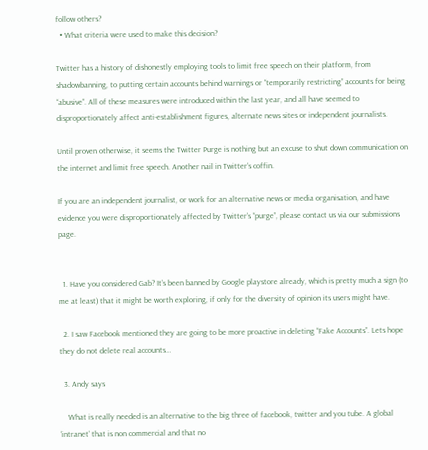follow others?
  • What criteria were used to make this decision?

Twitter has a history of dishonestly employing tools to limit free speech on their platform, from shadowbanning, to putting certain accounts behind warnings or “temporarily restricting” accounts for being “abusive”. All of these measures were introduced within the last year, and all have seemed to disproportionately affect anti-establishment figures, alternate news sites or independent journalists.

Until proven otherwise, it seems the Twitter Purge is nothing but an excuse to shut down communication on the internet and limit free speech. Another nail in Twitter’s coffin.

If you are an independent journalist, or work for an alternative news or media organisation, and have evidence you were disproportionately affected by Twitter’s “purge”, please contact us via our submissions page.


  1. Have you considered Gab? It’s been banned by Google playstore already, which is pretty much a sign (to me at least) that it might be worth exploring, if only for the diversity of opinion its users might have.

  2. I saw Facebook mentioned they are going to be more proactive in deleting “Fake Accounts”. Lets hope they do not delete real accounts…

  3. Andy says

    What is really needed is an alternative to the big three of facebook, twitter and you tube. A global ‘intranet’ that is non commercial and that no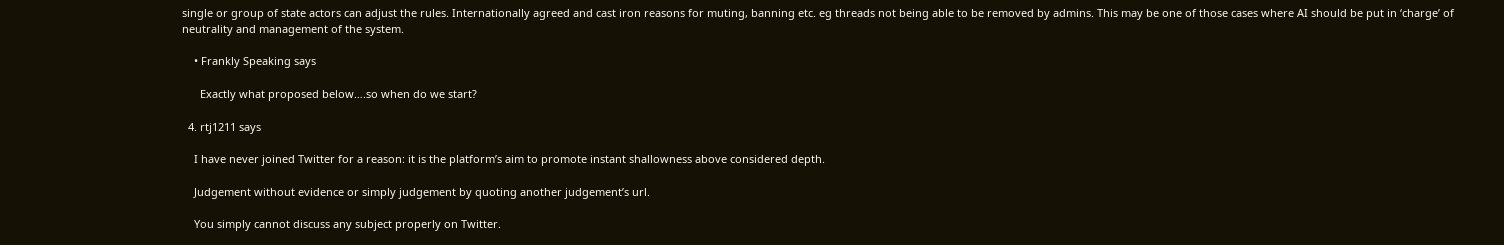single or group of state actors can adjust the rules. Internationally agreed and cast iron reasons for muting, banning etc. eg threads not being able to be removed by admins. This may be one of those cases where AI should be put in ‘charge’ of neutrality and management of the system.

    • Frankly Speaking says

      Exactly what proposed below….so when do we start?

  4. rtj1211 says

    I have never joined Twitter for a reason: it is the platform’s aim to promote instant shallowness above considered depth.

    Judgement without evidence or simply judgement by quoting another judgement’s url.

    You simply cannot discuss any subject properly on Twitter.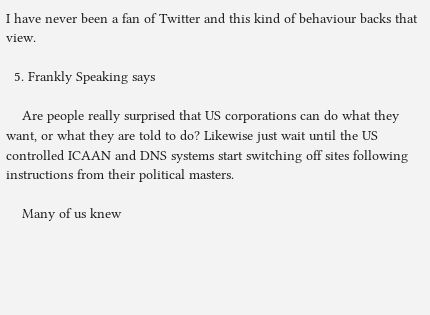I have never been a fan of Twitter and this kind of behaviour backs that view.

  5. Frankly Speaking says

    Are people really surprised that US corporations can do what they want, or what they are told to do? Likewise just wait until the US controlled ICAAN and DNS systems start switching off sites following instructions from their political masters.

    Many of us knew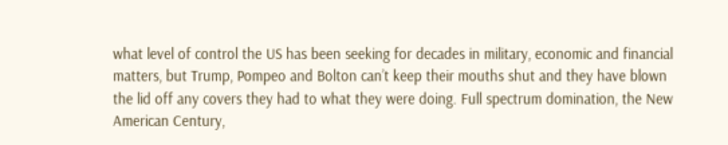what level of control the US has been seeking for decades in military, economic and financial matters, but Trump, Pompeo and Bolton can’t keep their mouths shut and they have blown the lid off any covers they had to what they were doing. Full spectrum domination, the New American Century,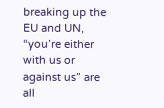breaking up the EU and UN, “you’re either with us or against us” are all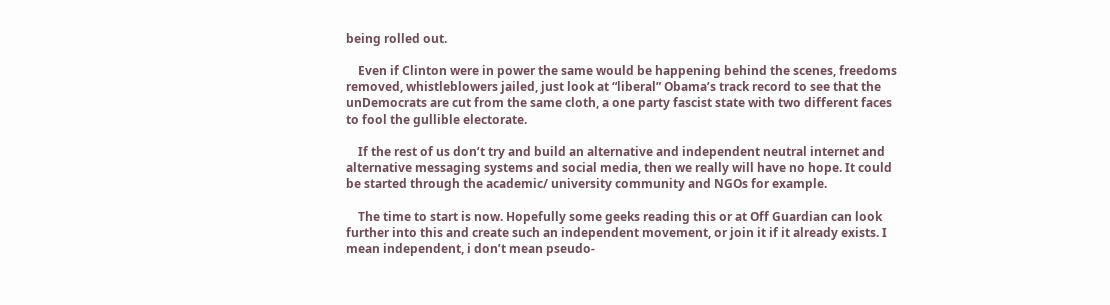being rolled out.

    Even if Clinton were in power the same would be happening behind the scenes, freedoms removed, whistleblowers jailed, just look at “liberal” Obama’s track record to see that the unDemocrats are cut from the same cloth, a one party fascist state with two different faces to fool the gullible electorate.

    If the rest of us don’t try and build an alternative and independent neutral internet and alternative messaging systems and social media, then we really will have no hope. It could be started through the academic/ university community and NGOs for example.

    The time to start is now. Hopefully some geeks reading this or at Off Guardian can look further into this and create such an independent movement, or join it if it already exists. I mean independent, i don’t mean pseudo-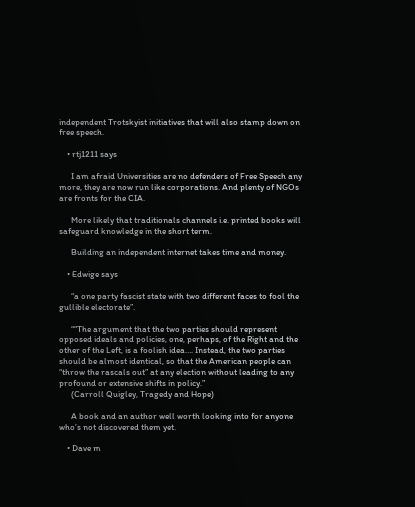independent Trotskyist initiatives that will also stamp down on free speech.

    • rtj1211 says

      I am afraid Universities are no defenders of Free Speech any more, they are now run like corporations. And plenty of NGOs are fronts for the CIA.

      More likely that traditionals channels i.e. printed books will safeguard knowledge in the short term.

      Building an independent internet takes time and money.

    • Edwige says

      “a one party fascist state with two different faces to fool the gullible electorate”.

      ““The argument that the two parties should represent opposed ideals and policies, one, perhaps, of the Right and the other of the Left, is a foolish idea…. Instead, the two parties should be almost identical, so that the American people can “throw the rascals out” at any election without leading to any profound or extensive shifts in policy.”
      (Carroll Quigley, Tragedy and Hope)

      A book and an author well worth looking into for anyone who’s not discovered them yet.

    • Dave m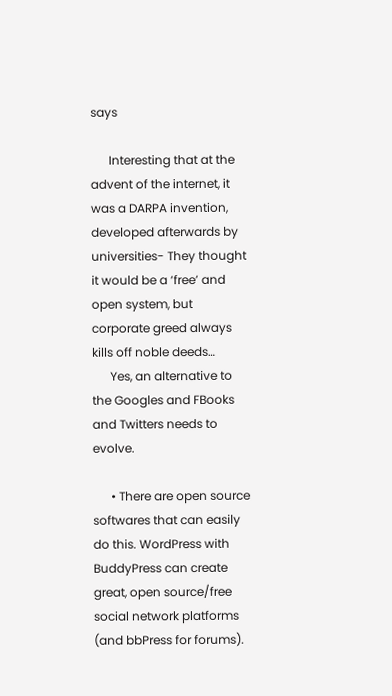says

      Interesting that at the advent of the internet, it was a DARPA invention, developed afterwards by universities- They thought it would be a ‘free’ and open system, but corporate greed always kills off noble deeds…
      Yes, an alternative to the Googles and FBooks and Twitters needs to evolve.

      • There are open source softwares that can easily do this. WordPress with BuddyPress can create great, open source/free social network platforms (and bbPress for forums).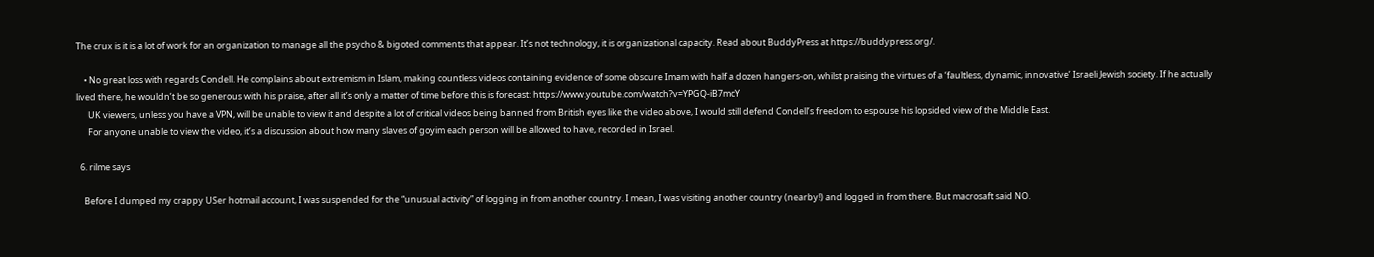The crux is it is a lot of work for an organization to manage all the psycho & bigoted comments that appear. It’s not technology, it is organizational capacity. Read about BuddyPress at https://buddypress.org/.

    • No great loss with regards Condell. He complains about extremism in Islam, making countless videos containing evidence of some obscure Imam with half a dozen hangers-on, whilst praising the virtues of a ‘faultless, dynamic, innovative’ Israeli Jewish society. If he actually lived there, he wouldn’t be so generous with his praise, after all it’s only a matter of time before this is forecast: https://www.youtube.com/watch?v=YPGQ-iB7mcY
      UK viewers, unless you have a VPN, will be unable to view it and despite a lot of critical videos being banned from British eyes like the video above, I would still defend Condell’s freedom to espouse his lopsided view of the Middle East.
      For anyone unable to view the video, it’s a discussion about how many slaves of goyim each person will be allowed to have, recorded in Israel.

  6. rilme says

    Before I dumped my crappy USer hotmail account, I was suspended for the “unusual activity” of logging in from another country. I mean, I was visiting another country (nearby!) and logged in from there. But macrosaft said NO.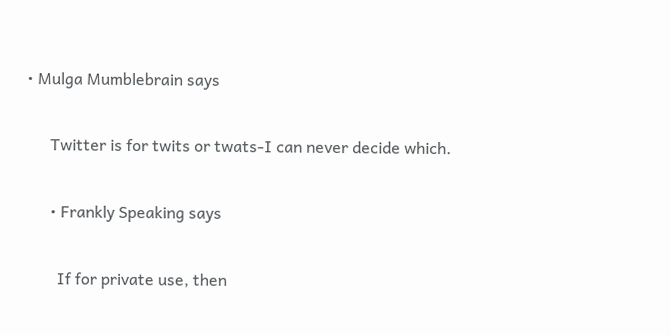• Mulga Mumblebrain says

      Twitter is for twits or twats-I can never decide which.

      • Frankly Speaking says

        If for private use, then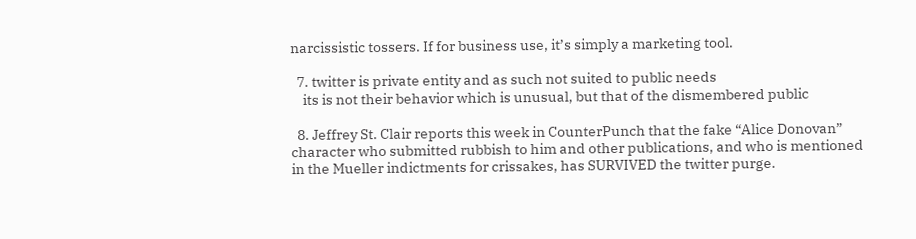narcissistic tossers. If for business use, it’s simply a marketing tool.

  7. twitter is private entity and as such not suited to public needs
    its is not their behavior which is unusual, but that of the dismembered public

  8. Jeffrey St. Clair reports this week in CounterPunch that the fake “Alice Donovan” character who submitted rubbish to him and other publications, and who is mentioned in the Mueller indictments for crissakes, has SURVIVED the twitter purge.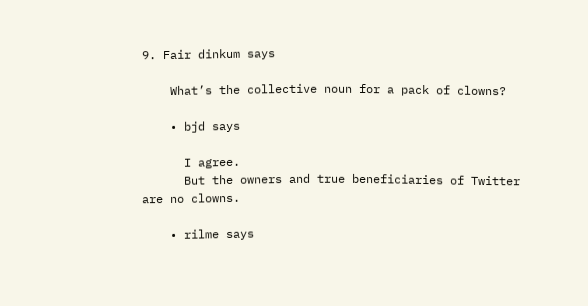9. Fair dinkum says

    What’s the collective noun for a pack of clowns?

    • bjd says

      I agree.
      But the owners and true beneficiaries of Twitter are no clowns.

    • rilme says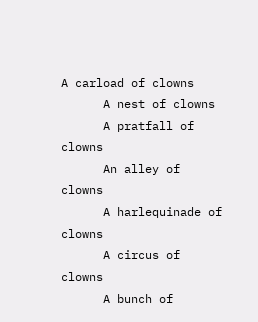A carload of clowns
      A nest of clowns
      A pratfall of clowns
      An alley of clowns
      A harlequinade of clowns
      A circus of clowns
      A bunch of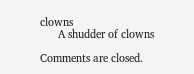clowns
      A shudder of clowns

Comments are closed.